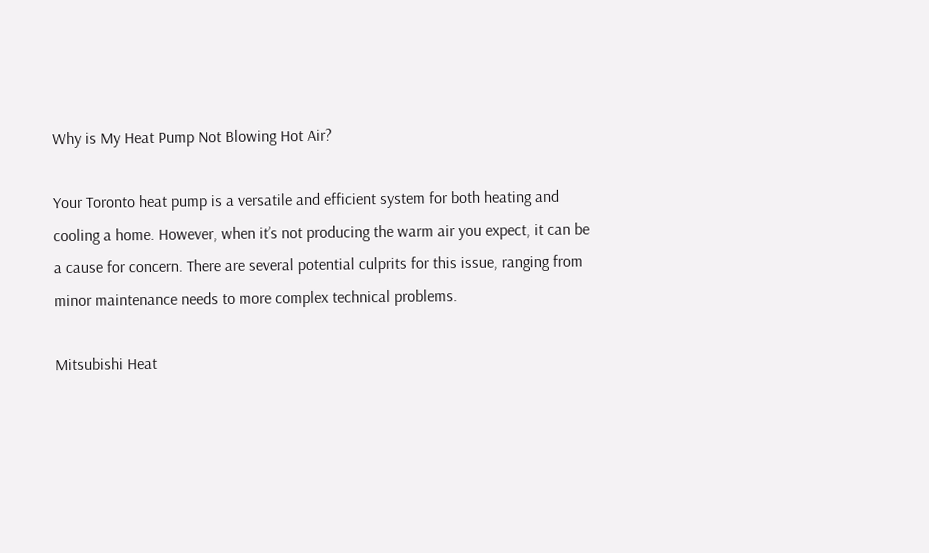Why is My Heat Pump Not Blowing Hot Air?

Your Toronto heat pump is a versatile and efficient system for both heating and cooling a home. However, when it’s not producing the warm air you expect, it can be a cause for concern. There are several potential culprits for this issue, ranging from minor maintenance needs to more complex technical problems.

Mitsubishi Heat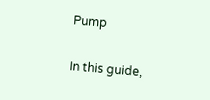Pump

In this guide,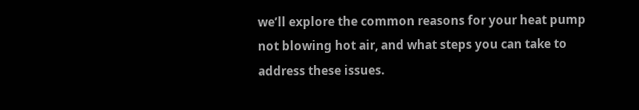we’ll explore the common reasons for your heat pump not blowing hot air, and what steps you can take to address these issues.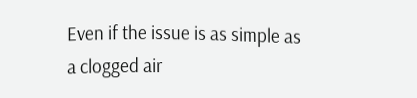Even if the issue is as simple as a clogged air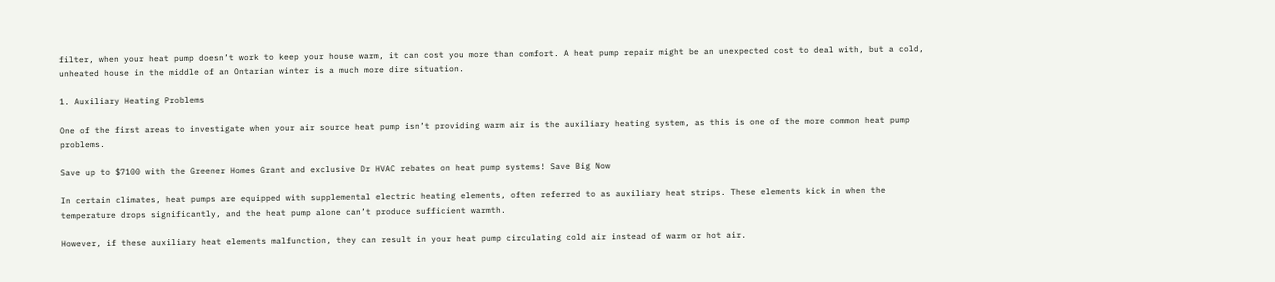filter, when your heat pump doesn’t work to keep your house warm, it can cost you more than comfort. A heat pump repair might be an unexpected cost to deal with, but a cold, unheated house in the middle of an Ontarian winter is a much more dire situation.

1. Auxiliary Heating Problems

One of the first areas to investigate when your air source heat pump isn’t providing warm air is the auxiliary heating system, as this is one of the more common heat pump problems.

Save up to $7100 with the Greener Homes Grant and exclusive Dr HVAC rebates on heat pump systems! Save Big Now

In certain climates, heat pumps are equipped with supplemental electric heating elements, often referred to as auxiliary heat strips. These elements kick in when the temperature drops significantly, and the heat pump alone can’t produce sufficient warmth.

However, if these auxiliary heat elements malfunction, they can result in your heat pump circulating cold air instead of warm or hot air.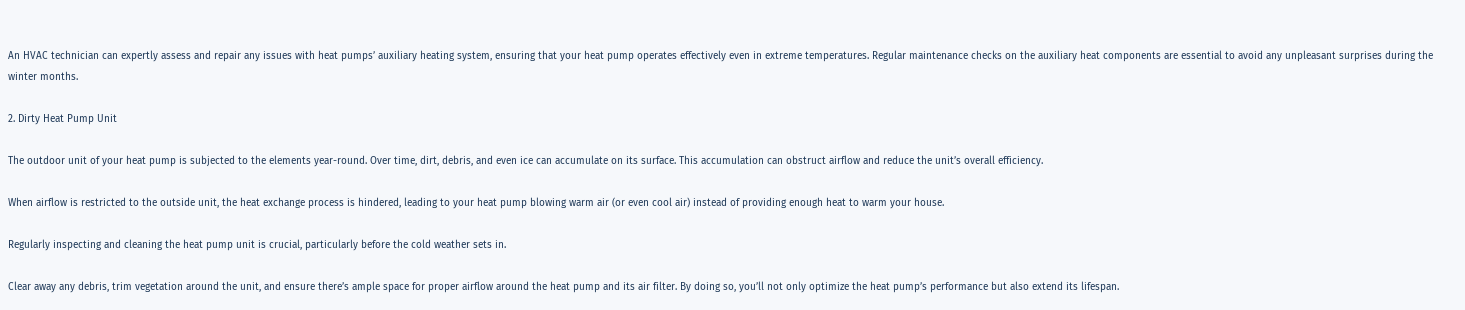An HVAC technician can expertly assess and repair any issues with heat pumps’ auxiliary heating system, ensuring that your heat pump operates effectively even in extreme temperatures. Regular maintenance checks on the auxiliary heat components are essential to avoid any unpleasant surprises during the winter months.

2. Dirty Heat Pump Unit

The outdoor unit of your heat pump is subjected to the elements year-round. Over time, dirt, debris, and even ice can accumulate on its surface. This accumulation can obstruct airflow and reduce the unit’s overall efficiency.

When airflow is restricted to the outside unit, the heat exchange process is hindered, leading to your heat pump blowing warm air (or even cool air) instead of providing enough heat to warm your house.

Regularly inspecting and cleaning the heat pump unit is crucial, particularly before the cold weather sets in.

Clear away any debris, trim vegetation around the unit, and ensure there’s ample space for proper airflow around the heat pump and its air filter. By doing so, you’ll not only optimize the heat pump’s performance but also extend its lifespan.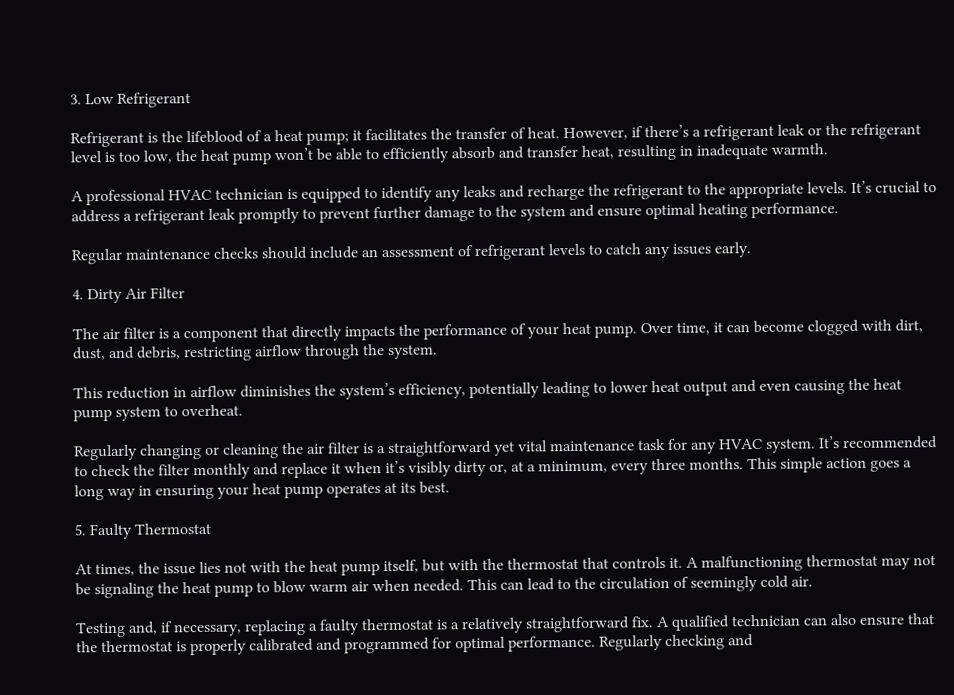3. Low Refrigerant

Refrigerant is the lifeblood of a heat pump; it facilitates the transfer of heat. However, if there’s a refrigerant leak or the refrigerant level is too low, the heat pump won’t be able to efficiently absorb and transfer heat, resulting in inadequate warmth.

A professional HVAC technician is equipped to identify any leaks and recharge the refrigerant to the appropriate levels. It’s crucial to address a refrigerant leak promptly to prevent further damage to the system and ensure optimal heating performance.

Regular maintenance checks should include an assessment of refrigerant levels to catch any issues early.

4. Dirty Air Filter

The air filter is a component that directly impacts the performance of your heat pump. Over time, it can become clogged with dirt, dust, and debris, restricting airflow through the system.

This reduction in airflow diminishes the system’s efficiency, potentially leading to lower heat output and even causing the heat pump system to overheat.

Regularly changing or cleaning the air filter is a straightforward yet vital maintenance task for any HVAC system. It’s recommended to check the filter monthly and replace it when it’s visibly dirty or, at a minimum, every three months. This simple action goes a long way in ensuring your heat pump operates at its best.

5. Faulty Thermostat

At times, the issue lies not with the heat pump itself, but with the thermostat that controls it. A malfunctioning thermostat may not be signaling the heat pump to blow warm air when needed. This can lead to the circulation of seemingly cold air.

Testing and, if necessary, replacing a faulty thermostat is a relatively straightforward fix. A qualified technician can also ensure that the thermostat is properly calibrated and programmed for optimal performance. Regularly checking and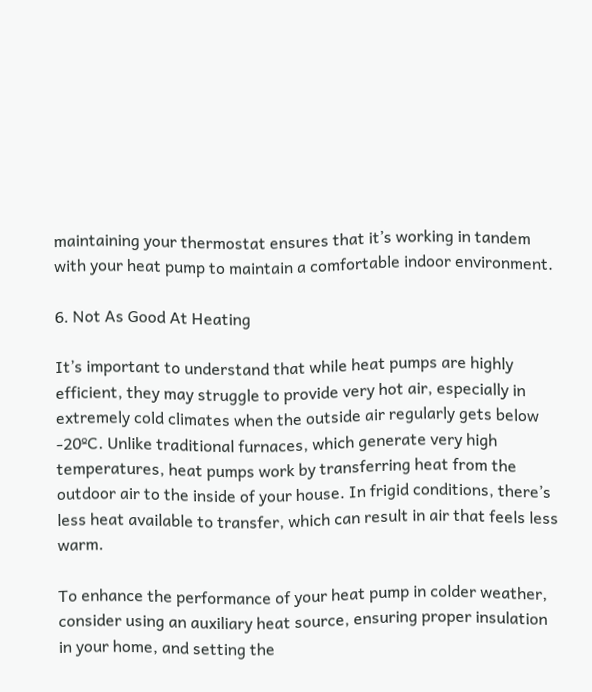maintaining your thermostat ensures that it’s working in tandem with your heat pump to maintain a comfortable indoor environment.

6. Not As Good At Heating

It’s important to understand that while heat pumps are highly efficient, they may struggle to provide very hot air, especially in extremely cold climates when the outside air regularly gets below -20ºC. Unlike traditional furnaces, which generate very high temperatures, heat pumps work by transferring heat from the outdoor air to the inside of your house. In frigid conditions, there’s less heat available to transfer, which can result in air that feels less warm.

To enhance the performance of your heat pump in colder weather, consider using an auxiliary heat source, ensuring proper insulation in your home, and setting the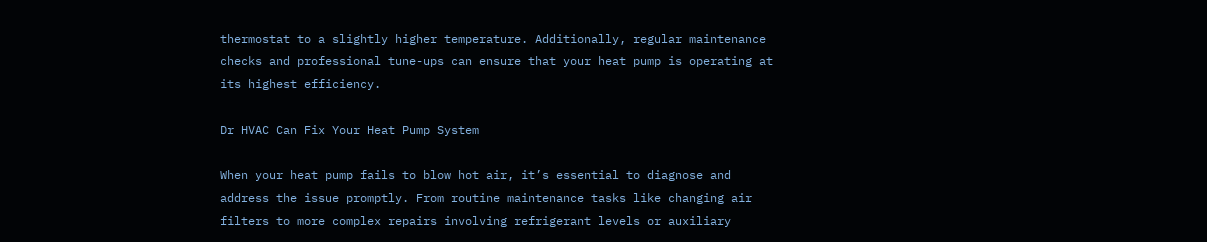thermostat to a slightly higher temperature. Additionally, regular maintenance checks and professional tune-ups can ensure that your heat pump is operating at its highest efficiency.

Dr HVAC Can Fix Your Heat Pump System

When your heat pump fails to blow hot air, it’s essential to diagnose and address the issue promptly. From routine maintenance tasks like changing air filters to more complex repairs involving refrigerant levels or auxiliary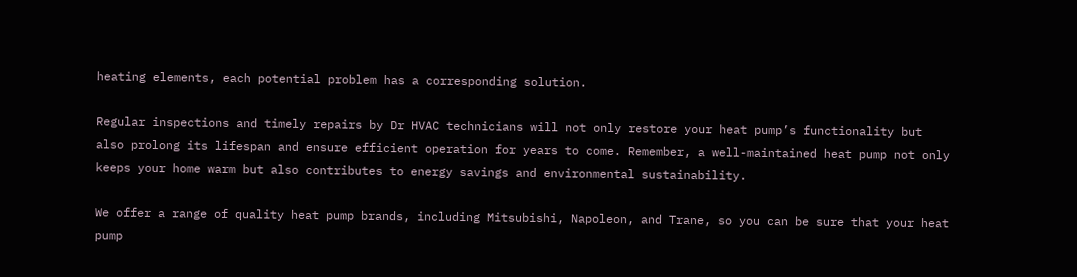heating elements, each potential problem has a corresponding solution.

Regular inspections and timely repairs by Dr HVAC technicians will not only restore your heat pump’s functionality but also prolong its lifespan and ensure efficient operation for years to come. Remember, a well-maintained heat pump not only keeps your home warm but also contributes to energy savings and environmental sustainability.

We offer a range of quality heat pump brands, including Mitsubishi, Napoleon, and Trane, so you can be sure that your heat pump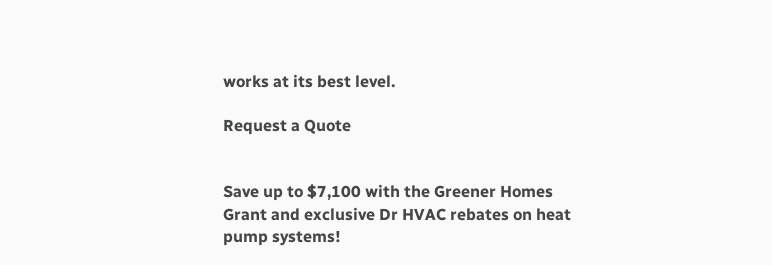works at its best level.

Request a Quote


Save up to $7,100 with the Greener Homes Grant and exclusive Dr HVAC rebates on heat pump systems!